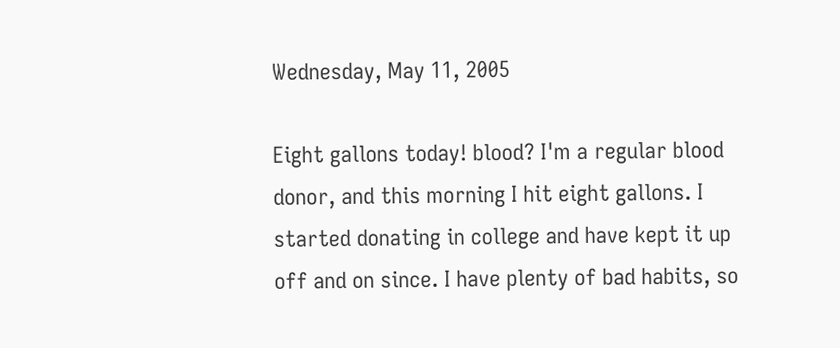Wednesday, May 11, 2005

Eight gallons today! blood? I'm a regular blood donor, and this morning I hit eight gallons. I started donating in college and have kept it up off and on since. I have plenty of bad habits, so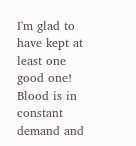I'm glad to have kept at least one good one! Blood is in constant demand and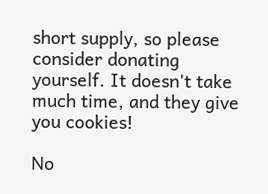short supply, so please consider donating yourself. It doesn't take much time, and they give you cookies!

No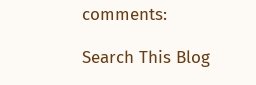comments:

Search This Blog